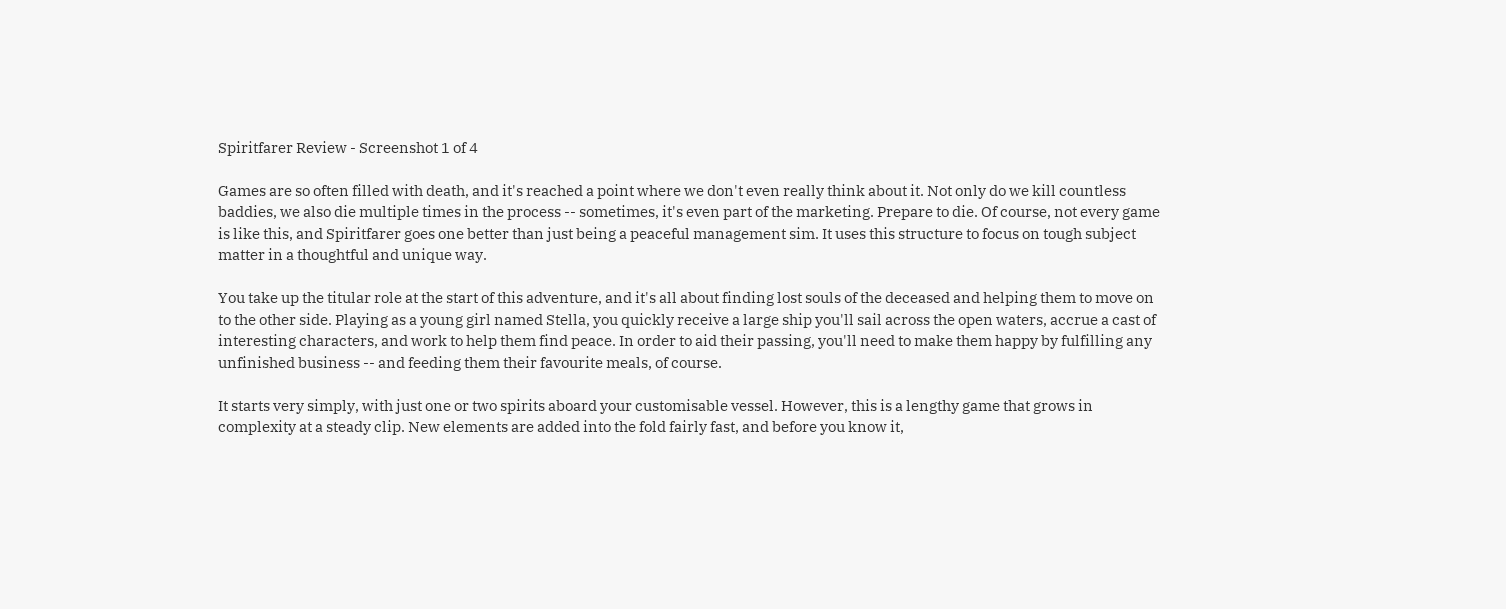Spiritfarer Review - Screenshot 1 of 4

Games are so often filled with death, and it's reached a point where we don't even really think about it. Not only do we kill countless baddies, we also die multiple times in the process -- sometimes, it's even part of the marketing. Prepare to die. Of course, not every game is like this, and Spiritfarer goes one better than just being a peaceful management sim. It uses this structure to focus on tough subject matter in a thoughtful and unique way.

You take up the titular role at the start of this adventure, and it's all about finding lost souls of the deceased and helping them to move on to the other side. Playing as a young girl named Stella, you quickly receive a large ship you'll sail across the open waters, accrue a cast of interesting characters, and work to help them find peace. In order to aid their passing, you'll need to make them happy by fulfilling any unfinished business -- and feeding them their favourite meals, of course.

It starts very simply, with just one or two spirits aboard your customisable vessel. However, this is a lengthy game that grows in complexity at a steady clip. New elements are added into the fold fairly fast, and before you know it,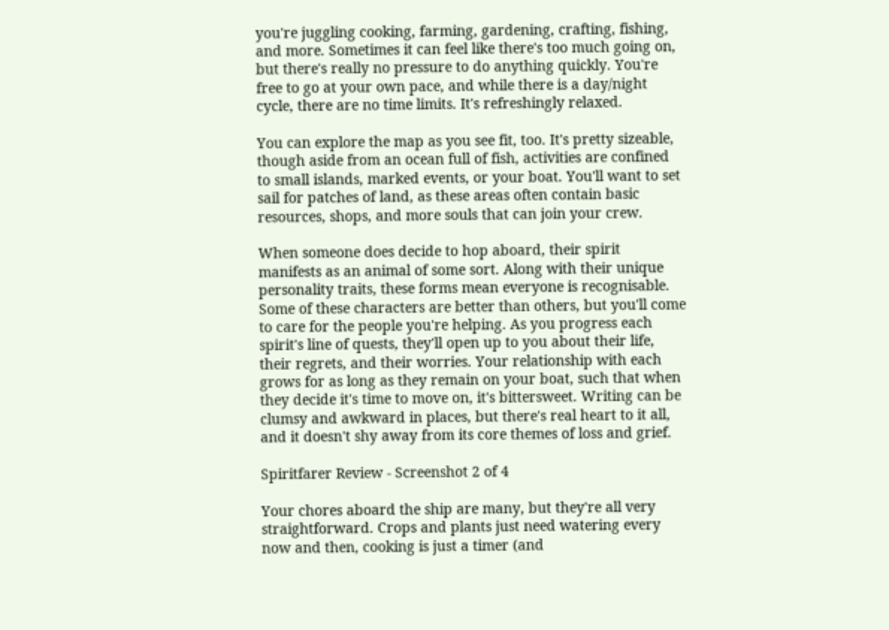you're juggling cooking, farming, gardening, crafting, fishing, and more. Sometimes it can feel like there's too much going on, but there's really no pressure to do anything quickly. You're free to go at your own pace, and while there is a day/night cycle, there are no time limits. It's refreshingly relaxed.

You can explore the map as you see fit, too. It's pretty sizeable, though aside from an ocean full of fish, activities are confined to small islands, marked events, or your boat. You'll want to set sail for patches of land, as these areas often contain basic resources, shops, and more souls that can join your crew.

When someone does decide to hop aboard, their spirit manifests as an animal of some sort. Along with their unique personality traits, these forms mean everyone is recognisable. Some of these characters are better than others, but you'll come to care for the people you're helping. As you progress each spirit's line of quests, they'll open up to you about their life, their regrets, and their worries. Your relationship with each grows for as long as they remain on your boat, such that when they decide it's time to move on, it's bittersweet. Writing can be clumsy and awkward in places, but there's real heart to it all, and it doesn't shy away from its core themes of loss and grief.

Spiritfarer Review - Screenshot 2 of 4

Your chores aboard the ship are many, but they're all very straightforward. Crops and plants just need watering every now and then, cooking is just a timer (and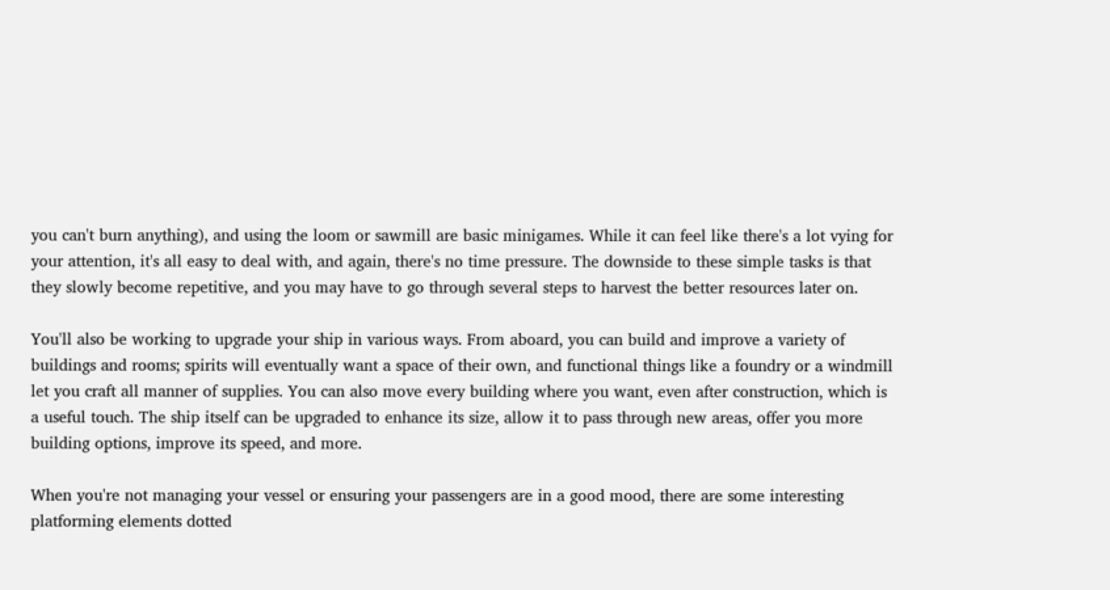you can't burn anything), and using the loom or sawmill are basic minigames. While it can feel like there's a lot vying for your attention, it's all easy to deal with, and again, there's no time pressure. The downside to these simple tasks is that they slowly become repetitive, and you may have to go through several steps to harvest the better resources later on.

You'll also be working to upgrade your ship in various ways. From aboard, you can build and improve a variety of buildings and rooms; spirits will eventually want a space of their own, and functional things like a foundry or a windmill let you craft all manner of supplies. You can also move every building where you want, even after construction, which is a useful touch. The ship itself can be upgraded to enhance its size, allow it to pass through new areas, offer you more building options, improve its speed, and more.

When you're not managing your vessel or ensuring your passengers are in a good mood, there are some interesting platforming elements dotted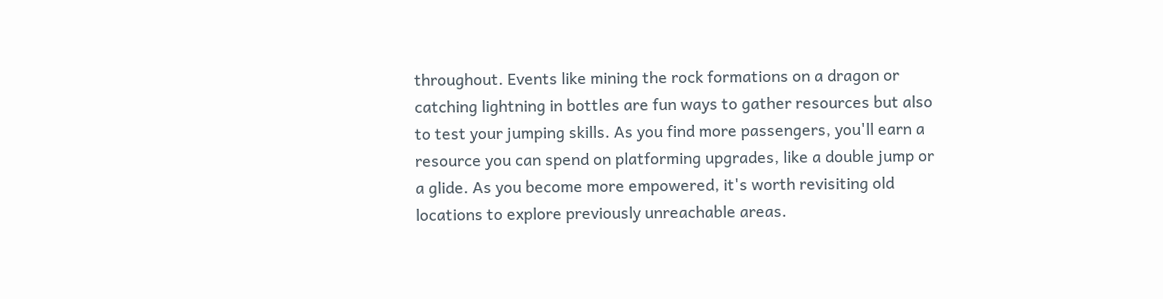throughout. Events like mining the rock formations on a dragon or catching lightning in bottles are fun ways to gather resources but also to test your jumping skills. As you find more passengers, you'll earn a resource you can spend on platforming upgrades, like a double jump or a glide. As you become more empowered, it's worth revisiting old locations to explore previously unreachable areas.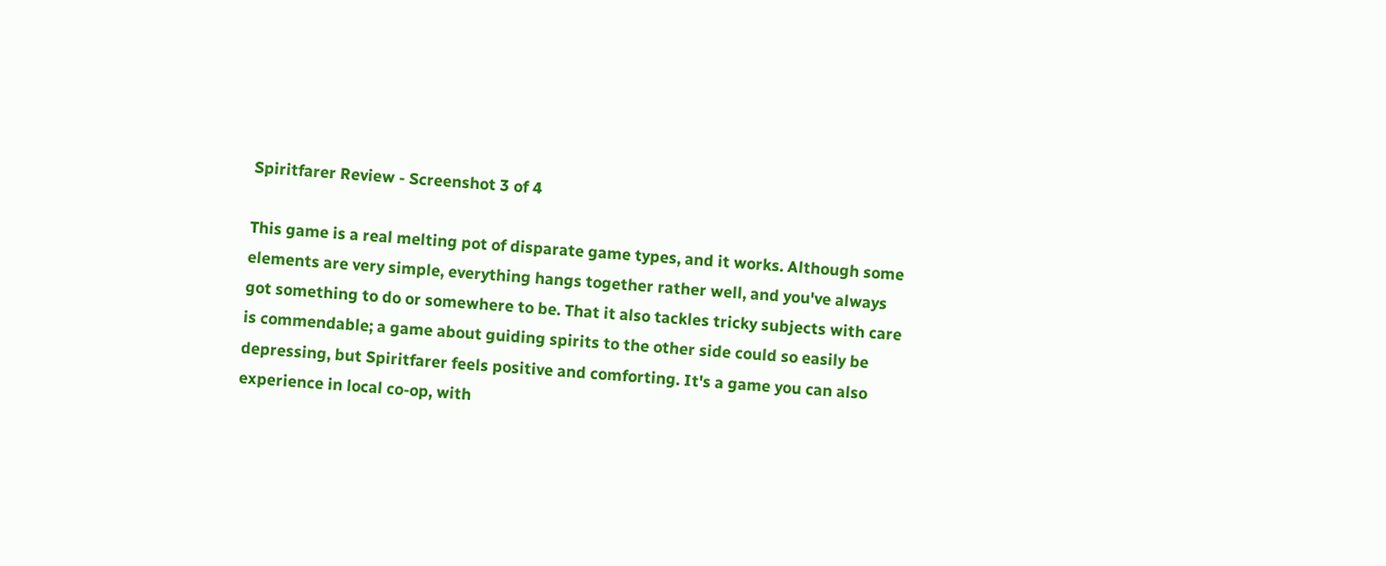Spiritfarer Review - Screenshot 3 of 4

This game is a real melting pot of disparate game types, and it works. Although some elements are very simple, everything hangs together rather well, and you've always got something to do or somewhere to be. That it also tackles tricky subjects with care is commendable; a game about guiding spirits to the other side could so easily be depressing, but Spiritfarer feels positive and comforting. It's a game you can also experience in local co-op, with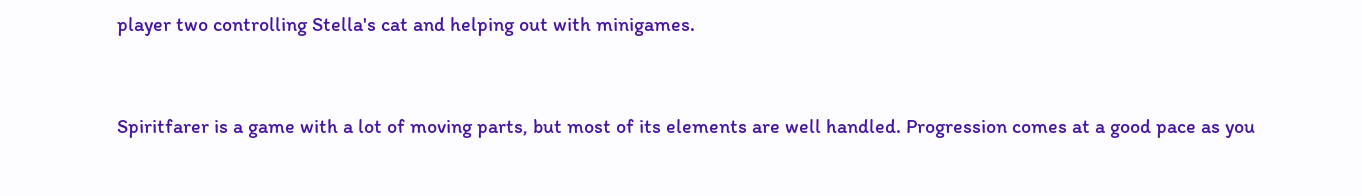player two controlling Stella's cat and helping out with minigames.


Spiritfarer is a game with a lot of moving parts, but most of its elements are well handled. Progression comes at a good pace as you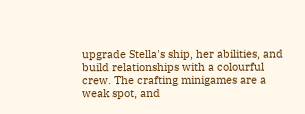upgrade Stella's ship, her abilities, and build relationships with a colourful crew. The crafting minigames are a weak spot, and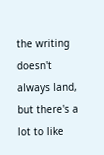the writing doesn't always land, but there's a lot to like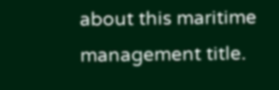about this maritime management title.